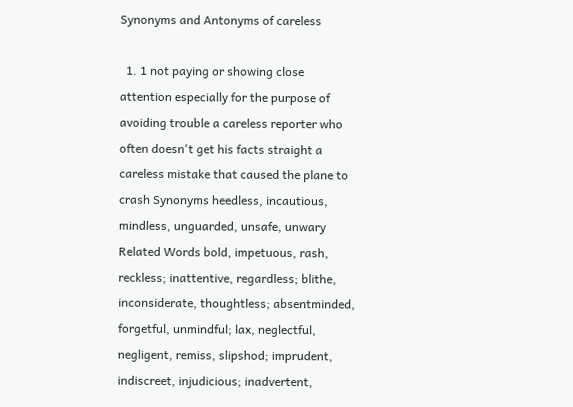Synonyms and Antonyms of careless

  1. 1 not paying or showing close attention especially for the purpose of avoiding trouble a careless reporter who often doesn't get his facts straight a careless mistake that caused the plane to crash Synonyms heedless, incautious, mindless, unguarded, unsafe, unwary Related Words bold, impetuous, rash, reckless; inattentive, regardless; blithe, inconsiderate, thoughtless; absentminded, forgetful, unmindful; lax, neglectful, negligent, remiss, slipshod; imprudent, indiscreet, injudicious; inadvertent,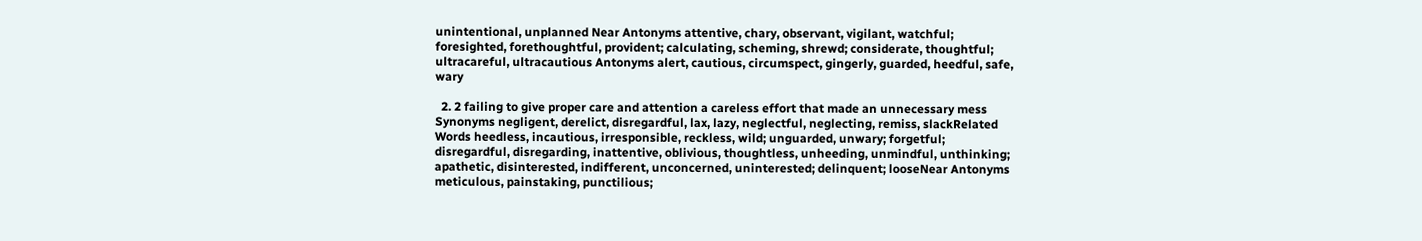unintentional, unplanned Near Antonyms attentive, chary, observant, vigilant, watchful; foresighted, forethoughtful, provident; calculating, scheming, shrewd; considerate, thoughtful; ultracareful, ultracautious Antonyms alert, cautious, circumspect, gingerly, guarded, heedful, safe, wary

  2. 2 failing to give proper care and attention a careless effort that made an unnecessary mess Synonyms negligent, derelict, disregardful, lax, lazy, neglectful, neglecting, remiss, slackRelated Words heedless, incautious, irresponsible, reckless, wild; unguarded, unwary; forgetful; disregardful, disregarding, inattentive, oblivious, thoughtless, unheeding, unmindful, unthinking; apathetic, disinterested, indifferent, unconcerned, uninterested; delinquent; looseNear Antonyms meticulous, painstaking, punctilious;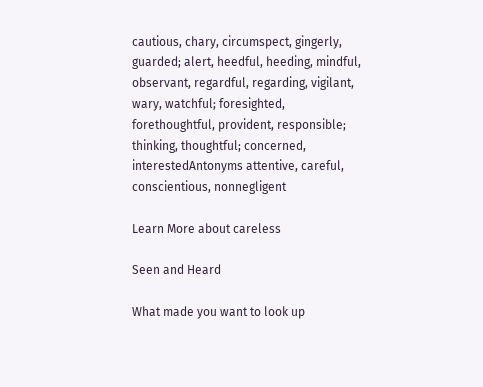cautious, chary, circumspect, gingerly, guarded; alert, heedful, heeding, mindful, observant, regardful, regarding, vigilant, wary, watchful; foresighted, forethoughtful, provident, responsible; thinking, thoughtful; concerned, interestedAntonyms attentive, careful, conscientious, nonnegligent

Learn More about careless

Seen and Heard

What made you want to look up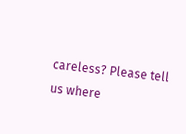careless? Please tell us where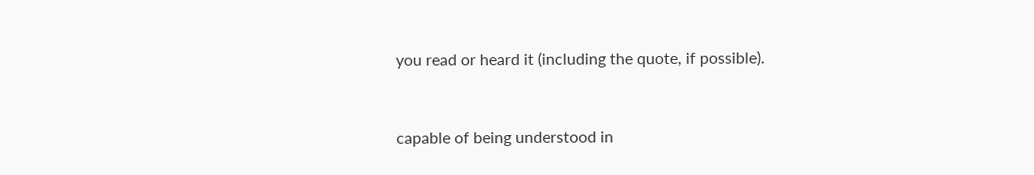you read or heard it (including the quote, if possible).


capable of being understood in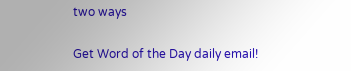two ways

Get Word of the Day daily email!